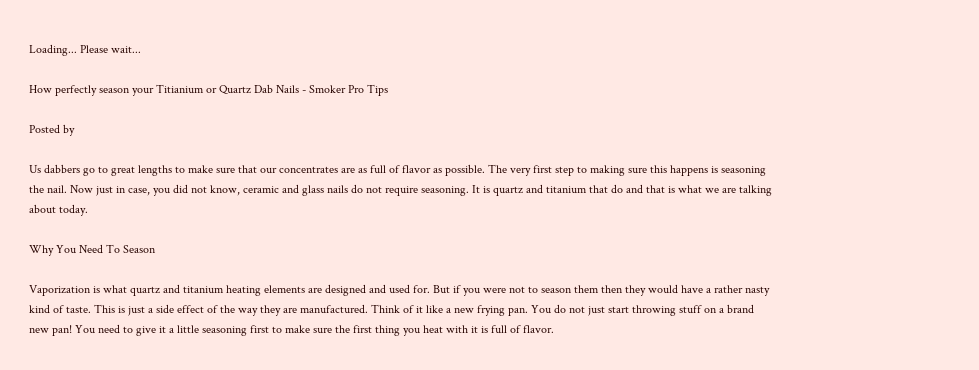Loading... Please wait...

How perfectly season your Titianium or Quartz Dab Nails - Smoker Pro Tips

Posted by

Us dabbers go to great lengths to make sure that our concentrates are as full of flavor as possible. The very first step to making sure this happens is seasoning the nail. Now just in case, you did not know, ceramic and glass nails do not require seasoning. It is quartz and titanium that do and that is what we are talking about today.

Why You Need To Season

Vaporization is what quartz and titanium heating elements are designed and used for. But if you were not to season them then they would have a rather nasty kind of taste. This is just a side effect of the way they are manufactured. Think of it like a new frying pan. You do not just start throwing stuff on a brand new pan! You need to give it a little seasoning first to make sure the first thing you heat with it is full of flavor.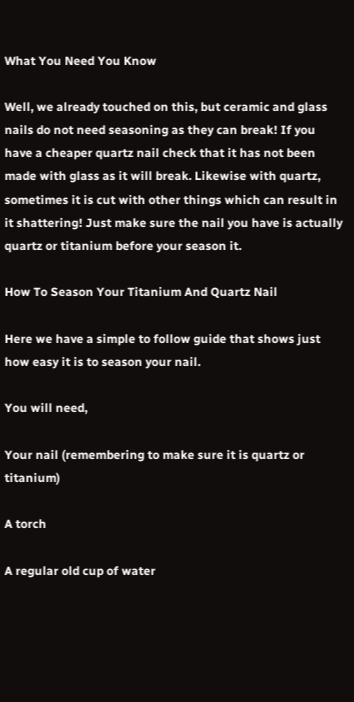What You Need You Know

Well, we already touched on this, but ceramic and glass nails do not need seasoning as they can break! If you have a cheaper quartz nail check that it has not been made with glass as it will break. Likewise with quartz, sometimes it is cut with other things which can result in it shattering! Just make sure the nail you have is actually quartz or titanium before your season it.

How To Season Your Titanium And Quartz Nail

Here we have a simple to follow guide that shows just how easy it is to season your nail.

You will need,

Your nail (remembering to make sure it is quartz or titanium)

A torch

A regular old cup of water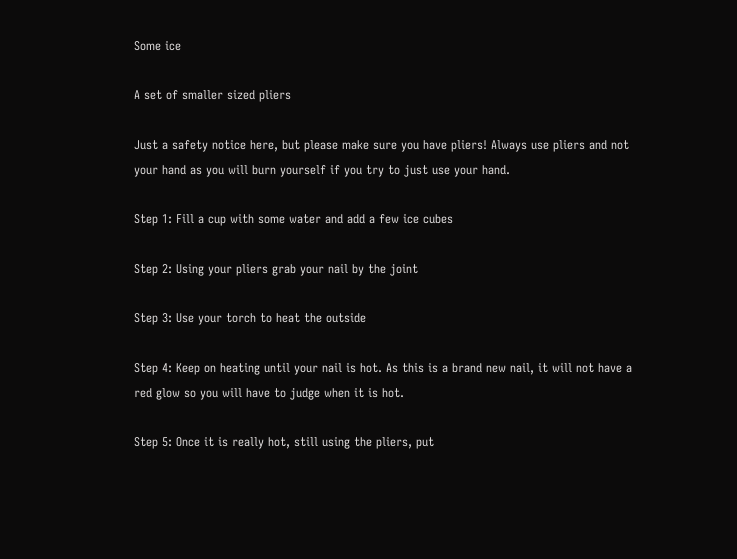Some ice

A set of smaller sized pliers

Just a safety notice here, but please make sure you have pliers! Always use pliers and not your hand as you will burn yourself if you try to just use your hand.

Step 1: Fill a cup with some water and add a few ice cubes

Step 2: Using your pliers grab your nail by the joint

Step 3: Use your torch to heat the outside

Step 4: Keep on heating until your nail is hot. As this is a brand new nail, it will not have a red glow so you will have to judge when it is hot.

Step 5: Once it is really hot, still using the pliers, put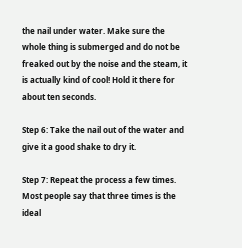the nail under water. Make sure the whole thing is submerged and do not be freaked out by the noise and the steam, it is actually kind of cool! Hold it there for about ten seconds.

Step 6: Take the nail out of the water and give it a good shake to dry it.

Step 7: Repeat the process a few times. Most people say that three times is the ideal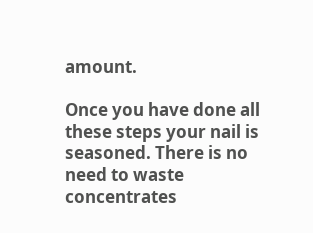amount.

Once you have done all these steps your nail is seasoned. There is no need to waste concentrates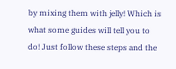by mixing them with jelly! Which is what some guides will tell you to do! Just follow these steps and the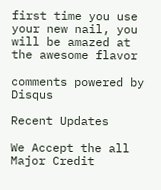first time you use your new nail, you will be amazed at the awesome flavor

comments powered by Disqus

Recent Updates

We Accept the all Major Credit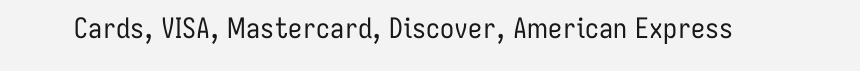Cards, VISA, Mastercard, Discover, American Express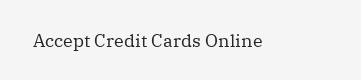Accept Credit Cards Online